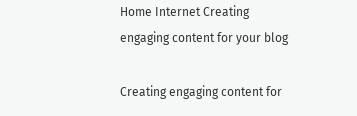Home Internet Creating engaging content for your blog

Creating engaging content for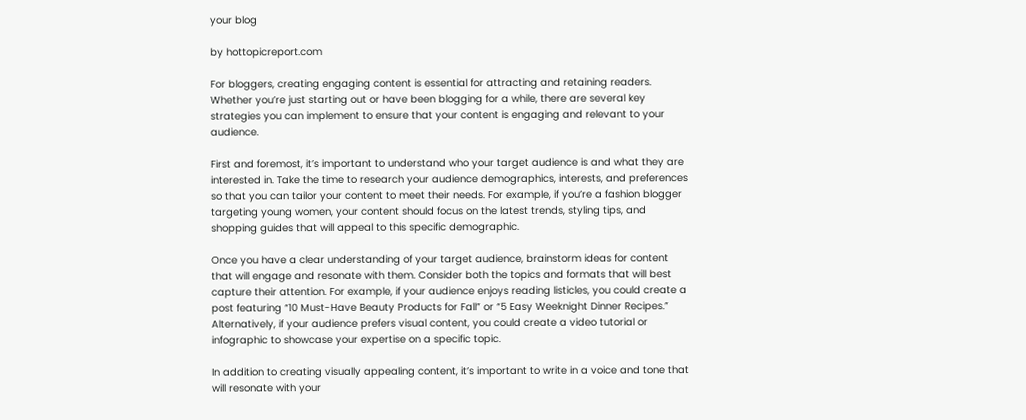your blog

by hottopicreport.com

For bloggers, creating engaging content is essential for attracting and retaining readers. Whether you’re just starting out or have been blogging for a while, there are several key strategies you can implement to ensure that your content is engaging and relevant to your audience.

First and foremost, it’s important to understand who your target audience is and what they are interested in. Take the time to research your audience demographics, interests, and preferences so that you can tailor your content to meet their needs. For example, if you’re a fashion blogger targeting young women, your content should focus on the latest trends, styling tips, and shopping guides that will appeal to this specific demographic.

Once you have a clear understanding of your target audience, brainstorm ideas for content that will engage and resonate with them. Consider both the topics and formats that will best capture their attention. For example, if your audience enjoys reading listicles, you could create a post featuring “10 Must-Have Beauty Products for Fall” or “5 Easy Weeknight Dinner Recipes.” Alternatively, if your audience prefers visual content, you could create a video tutorial or infographic to showcase your expertise on a specific topic.

In addition to creating visually appealing content, it’s important to write in a voice and tone that will resonate with your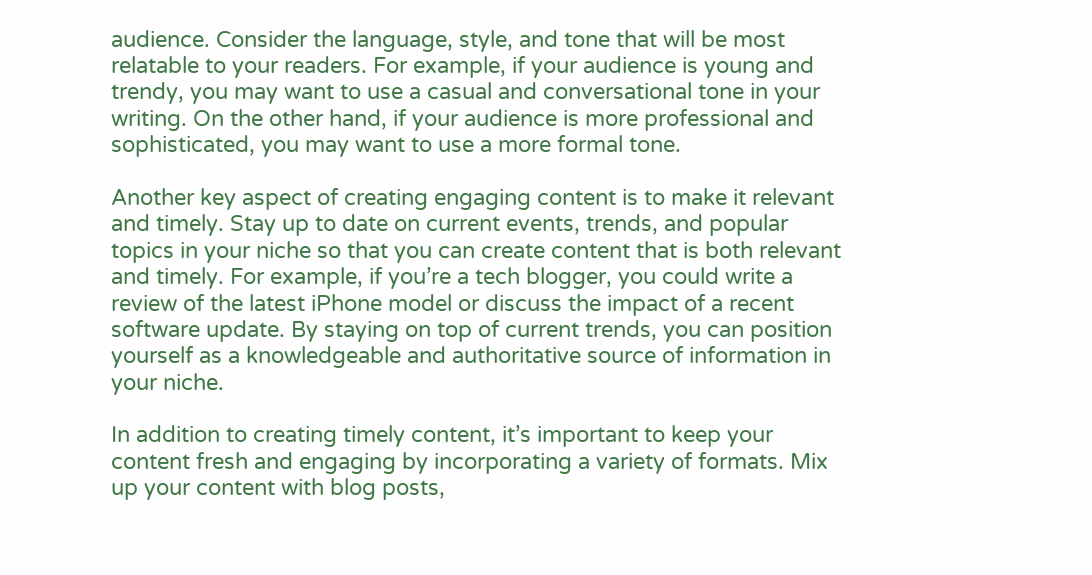audience. Consider the language, style, and tone that will be most relatable to your readers. For example, if your audience is young and trendy, you may want to use a casual and conversational tone in your writing. On the other hand, if your audience is more professional and sophisticated, you may want to use a more formal tone.

Another key aspect of creating engaging content is to make it relevant and timely. Stay up to date on current events, trends, and popular topics in your niche so that you can create content that is both relevant and timely. For example, if you’re a tech blogger, you could write a review of the latest iPhone model or discuss the impact of a recent software update. By staying on top of current trends, you can position yourself as a knowledgeable and authoritative source of information in your niche.

In addition to creating timely content, it’s important to keep your content fresh and engaging by incorporating a variety of formats. Mix up your content with blog posts,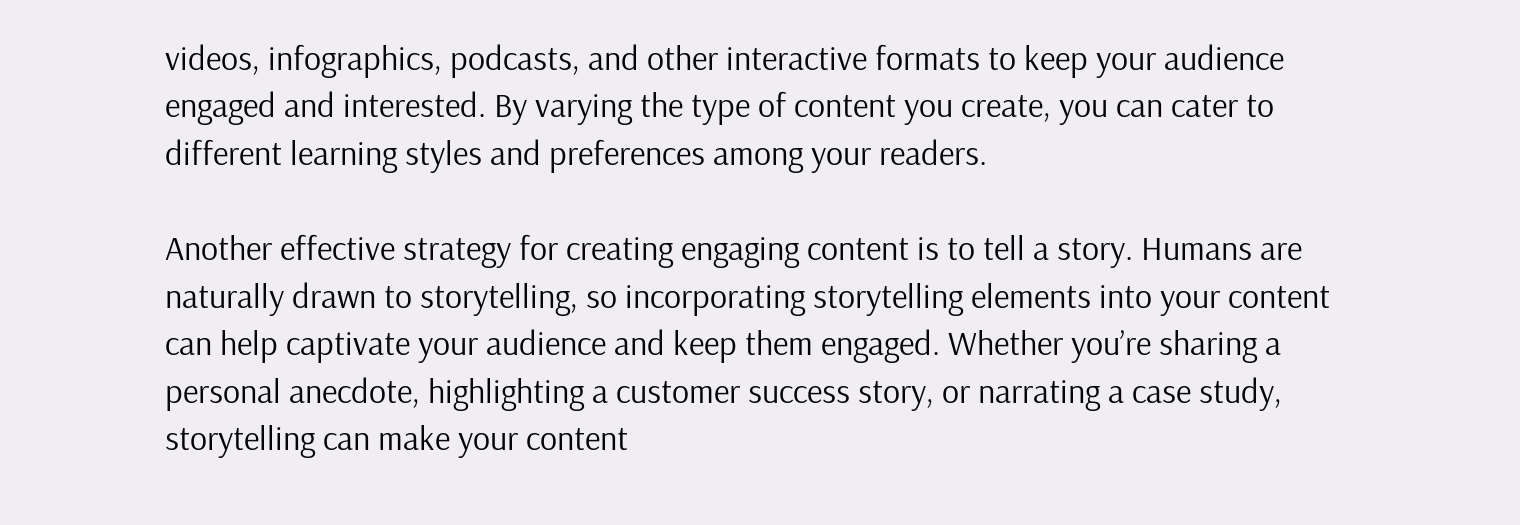videos, infographics, podcasts, and other interactive formats to keep your audience engaged and interested. By varying the type of content you create, you can cater to different learning styles and preferences among your readers.

Another effective strategy for creating engaging content is to tell a story. Humans are naturally drawn to storytelling, so incorporating storytelling elements into your content can help captivate your audience and keep them engaged. Whether you’re sharing a personal anecdote, highlighting a customer success story, or narrating a case study, storytelling can make your content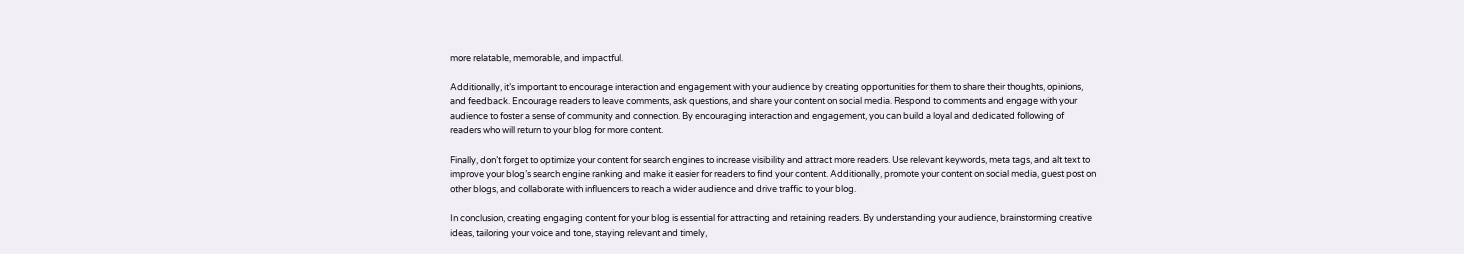more relatable, memorable, and impactful.

Additionally, it’s important to encourage interaction and engagement with your audience by creating opportunities for them to share their thoughts, opinions, and feedback. Encourage readers to leave comments, ask questions, and share your content on social media. Respond to comments and engage with your audience to foster a sense of community and connection. By encouraging interaction and engagement, you can build a loyal and dedicated following of readers who will return to your blog for more content.

Finally, don’t forget to optimize your content for search engines to increase visibility and attract more readers. Use relevant keywords, meta tags, and alt text to improve your blog’s search engine ranking and make it easier for readers to find your content. Additionally, promote your content on social media, guest post on other blogs, and collaborate with influencers to reach a wider audience and drive traffic to your blog.

In conclusion, creating engaging content for your blog is essential for attracting and retaining readers. By understanding your audience, brainstorming creative ideas, tailoring your voice and tone, staying relevant and timely,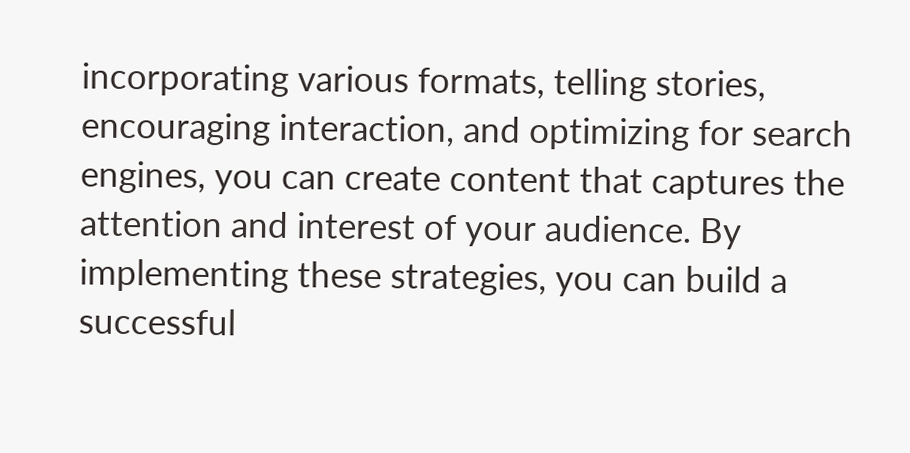incorporating various formats, telling stories, encouraging interaction, and optimizing for search engines, you can create content that captures the attention and interest of your audience. By implementing these strategies, you can build a successful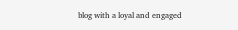blog with a loyal and engaged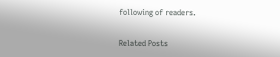following of readers.

Related Posts